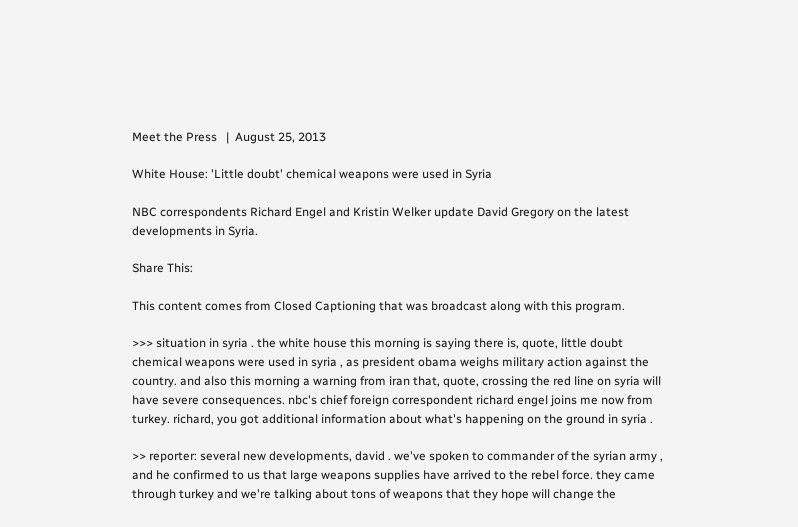Meet the Press   |  August 25, 2013

White House: 'Little doubt' chemical weapons were used in Syria

NBC correspondents Richard Engel and Kristin Welker update David Gregory on the latest developments in Syria.

Share This:

This content comes from Closed Captioning that was broadcast along with this program.

>>> situation in syria . the white house this morning is saying there is, quote, little doubt chemical weapons were used in syria , as president obama weighs military action against the country. and also this morning a warning from iran that, quote, crossing the red line on syria will have severe consequences. nbc's chief foreign correspondent richard engel joins me now from turkey. richard, you got additional information about what's happening on the ground in syria .

>> reporter: several new developments, david . we've spoken to commander of the syrian army , and he confirmed to us that large weapons supplies have arrived to the rebel force. they came through turkey and we're talking about tons of weapons that they hope will change the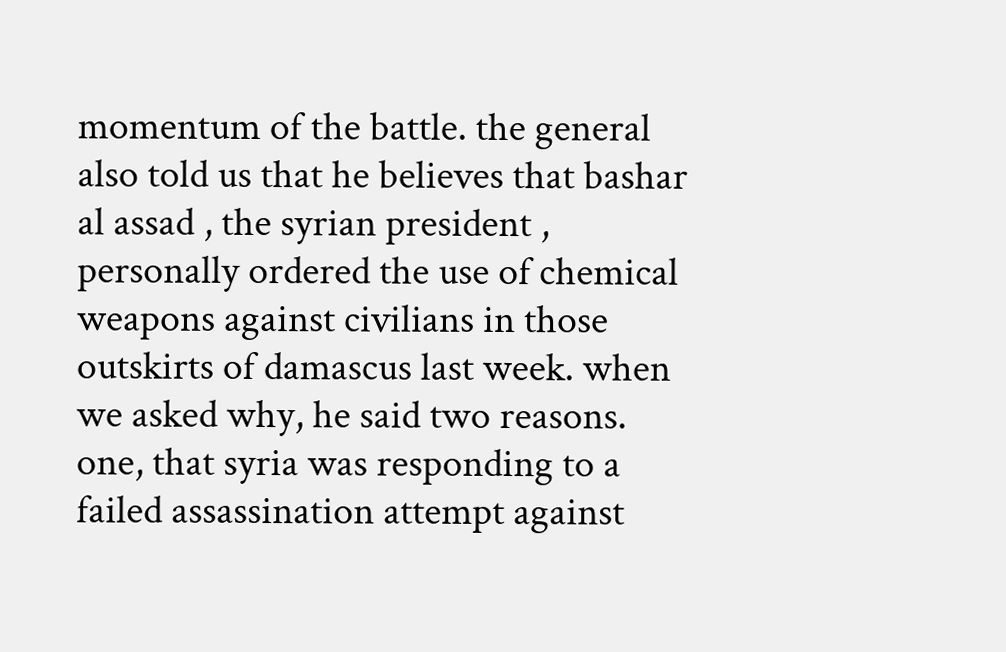momentum of the battle. the general also told us that he believes that bashar al assad , the syrian president , personally ordered the use of chemical weapons against civilians in those outskirts of damascus last week. when we asked why, he said two reasons. one, that syria was responding to a failed assassination attempt against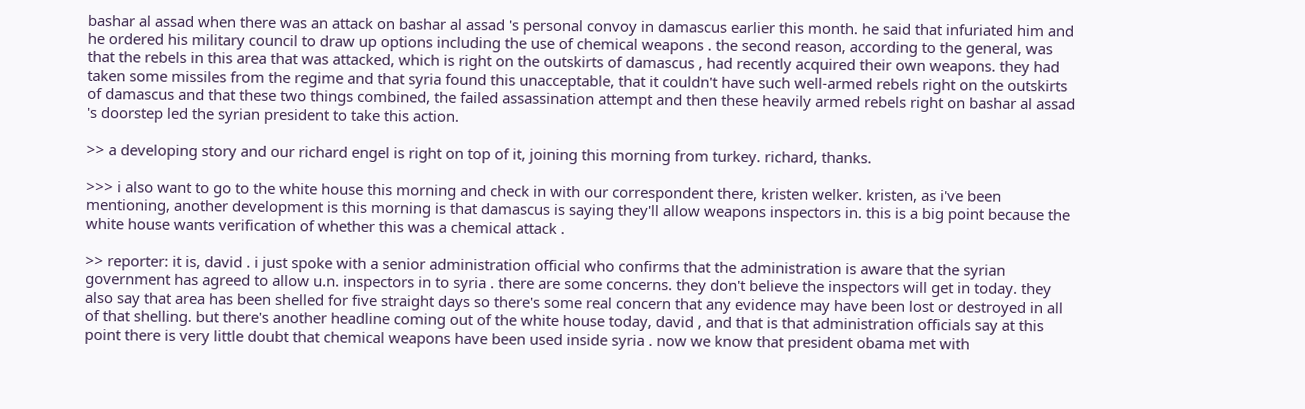bashar al assad when there was an attack on bashar al assad 's personal convoy in damascus earlier this month. he said that infuriated him and he ordered his military council to draw up options including the use of chemical weapons . the second reason, according to the general, was that the rebels in this area that was attacked, which is right on the outskirts of damascus , had recently acquired their own weapons. they had taken some missiles from the regime and that syria found this unacceptable, that it couldn't have such well-armed rebels right on the outskirts of damascus and that these two things combined, the failed assassination attempt and then these heavily armed rebels right on bashar al assad 's doorstep led the syrian president to take this action.

>> a developing story and our richard engel is right on top of it, joining this morning from turkey. richard, thanks.

>>> i also want to go to the white house this morning and check in with our correspondent there, kristen welker. kristen, as i've been mentioning, another development is this morning is that damascus is saying they'll allow weapons inspectors in. this is a big point because the white house wants verification of whether this was a chemical attack .

>> reporter: it is, david . i just spoke with a senior administration official who confirms that the administration is aware that the syrian government has agreed to allow u.n. inspectors in to syria . there are some concerns. they don't believe the inspectors will get in today. they also say that area has been shelled for five straight days so there's some real concern that any evidence may have been lost or destroyed in all of that shelling. but there's another headline coming out of the white house today, david , and that is that administration officials say at this point there is very little doubt that chemical weapons have been used inside syria . now we know that president obama met with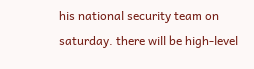his national security team on saturday. there will be high-level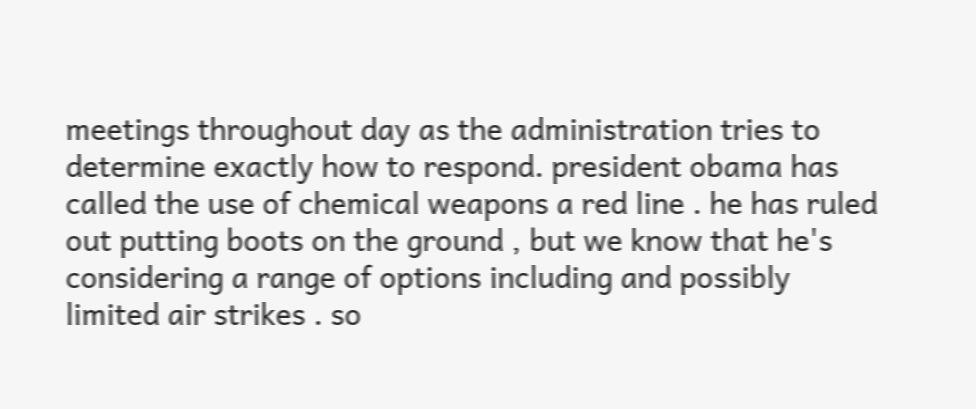meetings throughout day as the administration tries to determine exactly how to respond. president obama has called the use of chemical weapons a red line . he has ruled out putting boots on the ground , but we know that he's considering a range of options including and possibly limited air strikes . so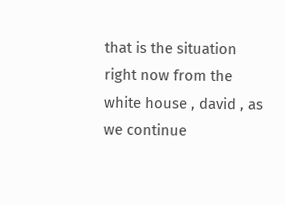that is the situation right now from the white house , david , as we continue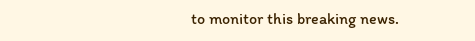to monitor this breaking news.